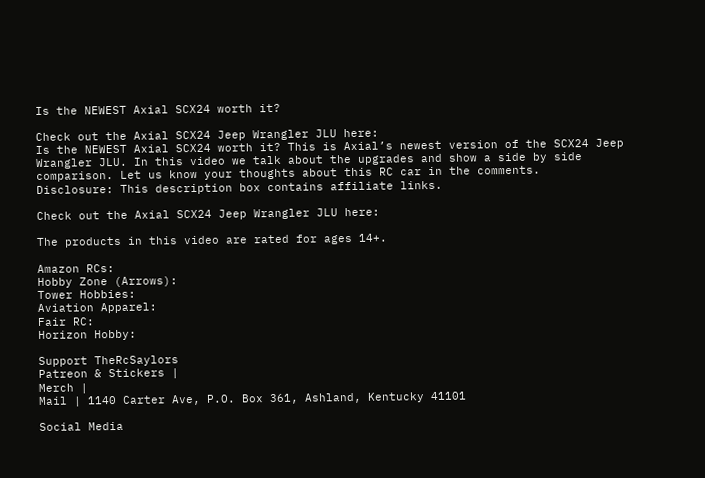Is the NEWEST Axial SCX24 worth it?

Check out the Axial SCX24 Jeep Wrangler JLU here:
Is the NEWEST Axial SCX24 worth it? This is Axial’s newest version of the SCX24 Jeep Wrangler JLU. In this video we talk about the upgrades and show a side by side comparison. Let us know your thoughts about this RC car in the comments.
Disclosure: This description box contains affiliate links.

Check out the Axial SCX24 Jeep Wrangler JLU here:

The products in this video are rated for ages 14+.

Amazon RCs:
Hobby Zone (Arrows):
Tower Hobbies:
Aviation Apparel:
Fair RC:
Horizon Hobby:

Support TheRcSaylors
Patreon & Stickers |
Merch |
Mail | 1140 Carter Ave, P.O. Box 361, Ashland, Kentucky 41101

Social Media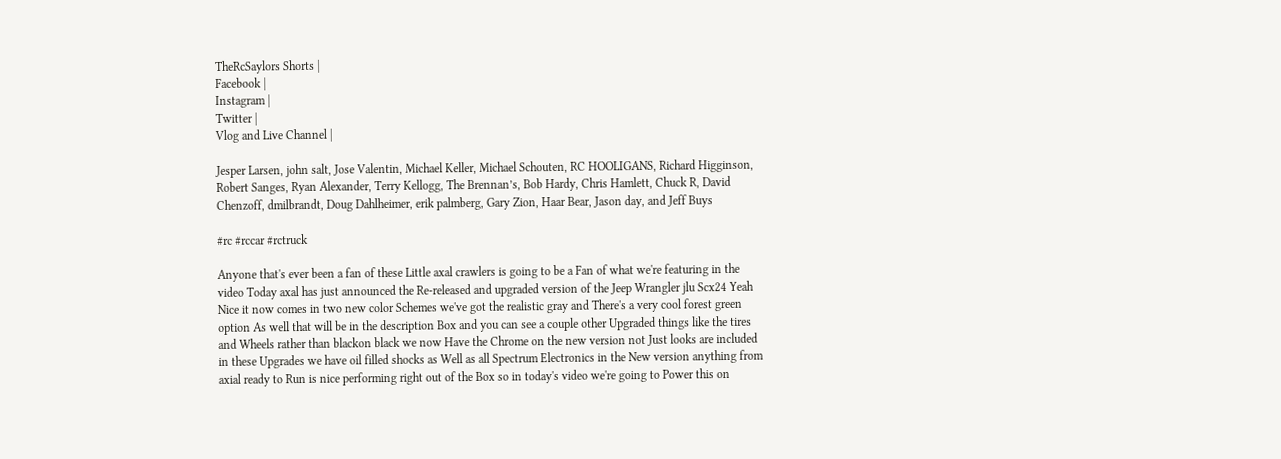TheRcSaylors Shorts |
Facebook |
Instagram |
Twitter |
Vlog and Live Channel |

Jesper Larsen, john salt, Jose Valentin, Michael Keller, Michael Schouten, RC HOOLIGANS, Richard Higginson, Robert Sanges, Ryan Alexander, Terry Kellogg, The Brennan’s, Bob Hardy, Chris Hamlett, Chuck R, David Chenzoff, dmilbrandt, Doug Dahlheimer, erik palmberg, Gary Zion, Haar Bear, Jason day, and Jeff Buys

#rc #rccar #rctruck

Anyone that's ever been a fan of these Little axal crawlers is going to be a Fan of what we're featuring in the video Today axal has just announced the Re-released and upgraded version of the Jeep Wrangler jlu Scx24 Yeah Nice it now comes in two new color Schemes we've got the realistic gray and There's a very cool forest green option As well that will be in the description Box and you can see a couple other Upgraded things like the tires and Wheels rather than blackon black we now Have the Chrome on the new version not Just looks are included in these Upgrades we have oil filled shocks as Well as all Spectrum Electronics in the New version anything from axial ready to Run is nice performing right out of the Box so in today's video we're going to Power this on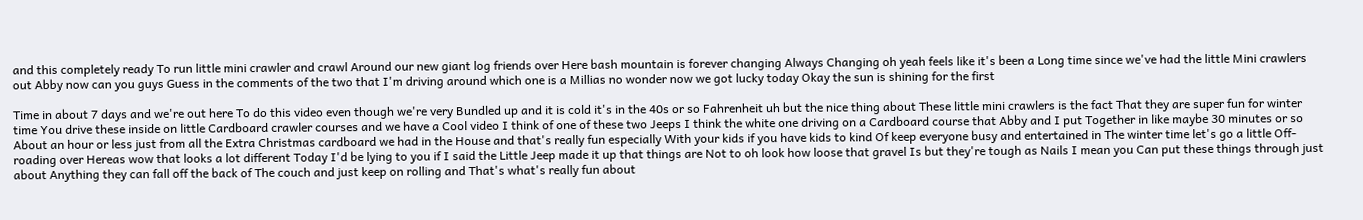and this completely ready To run little mini crawler and crawl Around our new giant log friends over Here bash mountain is forever changing Always Changing oh yeah feels like it's been a Long time since we've had the little Mini crawlers out Abby now can you guys Guess in the comments of the two that I'm driving around which one is a Millias no wonder now we got lucky today Okay the sun is shining for the first

Time in about 7 days and we're out here To do this video even though we're very Bundled up and it is cold it's in the 40s or so Fahrenheit uh but the nice thing about These little mini crawlers is the fact That they are super fun for winter time You drive these inside on little Cardboard crawler courses and we have a Cool video I think of one of these two Jeeps I think the white one driving on a Cardboard course that Abby and I put Together in like maybe 30 minutes or so About an hour or less just from all the Extra Christmas cardboard we had in the House and that's really fun especially With your kids if you have kids to kind Of keep everyone busy and entertained in The winter time let's go a little Off-roading over Hereas wow that looks a lot different Today I'd be lying to you if I said the Little Jeep made it up that things are Not to oh look how loose that gravel Is but they're tough as Nails I mean you Can put these things through just about Anything they can fall off the back of The couch and just keep on rolling and That's what's really fun about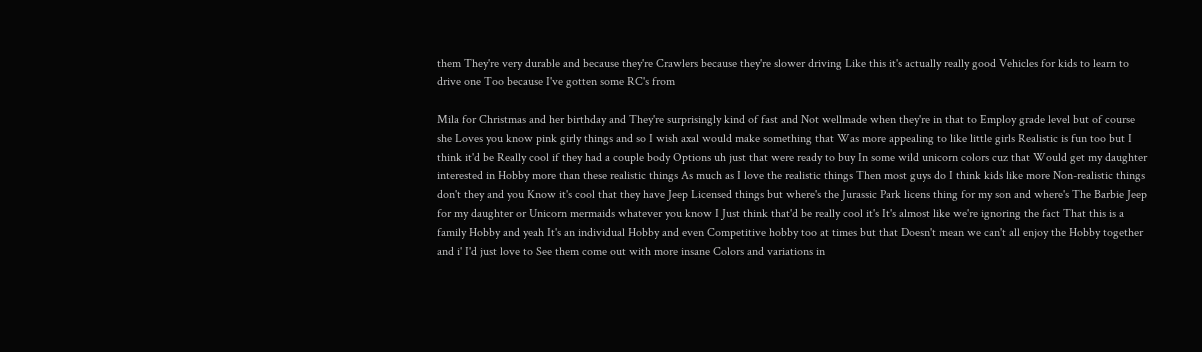them They're very durable and because they're Crawlers because they're slower driving Like this it's actually really good Vehicles for kids to learn to drive one Too because I've gotten some RC's from

Mila for Christmas and her birthday and They're surprisingly kind of fast and Not wellmade when they're in that to Employ grade level but of course she Loves you know pink girly things and so I wish axal would make something that Was more appealing to like little girls Realistic is fun too but I think it'd be Really cool if they had a couple body Options uh just that were ready to buy In some wild unicorn colors cuz that Would get my daughter interested in Hobby more than these realistic things As much as I love the realistic things Then most guys do I think kids like more Non-realistic things don't they and you Know it's cool that they have Jeep Licensed things but where's the Jurassic Park licens thing for my son and where's The Barbie Jeep for my daughter or Unicorn mermaids whatever you know I Just think that'd be really cool it's It's almost like we're ignoring the fact That this is a family Hobby and yeah It's an individual Hobby and even Competitive hobby too at times but that Doesn't mean we can't all enjoy the Hobby together and i' I'd just love to See them come out with more insane Colors and variations in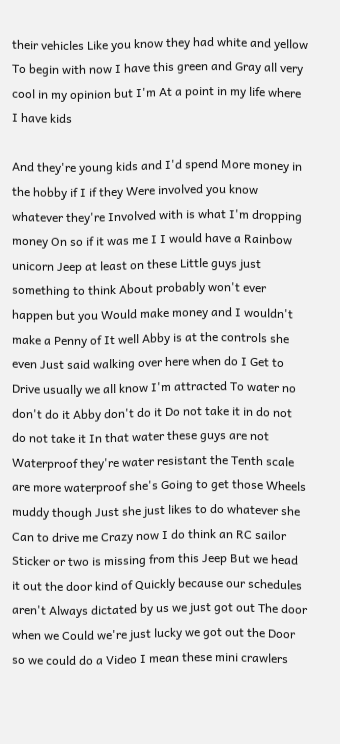their vehicles Like you know they had white and yellow To begin with now I have this green and Gray all very cool in my opinion but I'm At a point in my life where I have kids

And they're young kids and I'd spend More money in the hobby if I if they Were involved you know whatever they're Involved with is what I'm dropping money On so if it was me I I would have a Rainbow unicorn Jeep at least on these Little guys just something to think About probably won't ever happen but you Would make money and I wouldn't make a Penny of It well Abby is at the controls she even Just said walking over here when do I Get to Drive usually we all know I'm attracted To water no don't do it Abby don't do it Do not take it in do not do not take it In that water these guys are not Waterproof they're water resistant the Tenth scale are more waterproof she's Going to get those Wheels muddy though Just she just likes to do whatever she Can to drive me Crazy now I do think an RC sailor Sticker or two is missing from this Jeep But we head it out the door kind of Quickly because our schedules aren't Always dictated by us we just got out The door when we Could we're just lucky we got out the Door so we could do a Video I mean these mini crawlers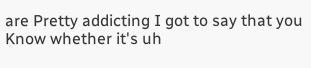are Pretty addicting I got to say that you Know whether it's uh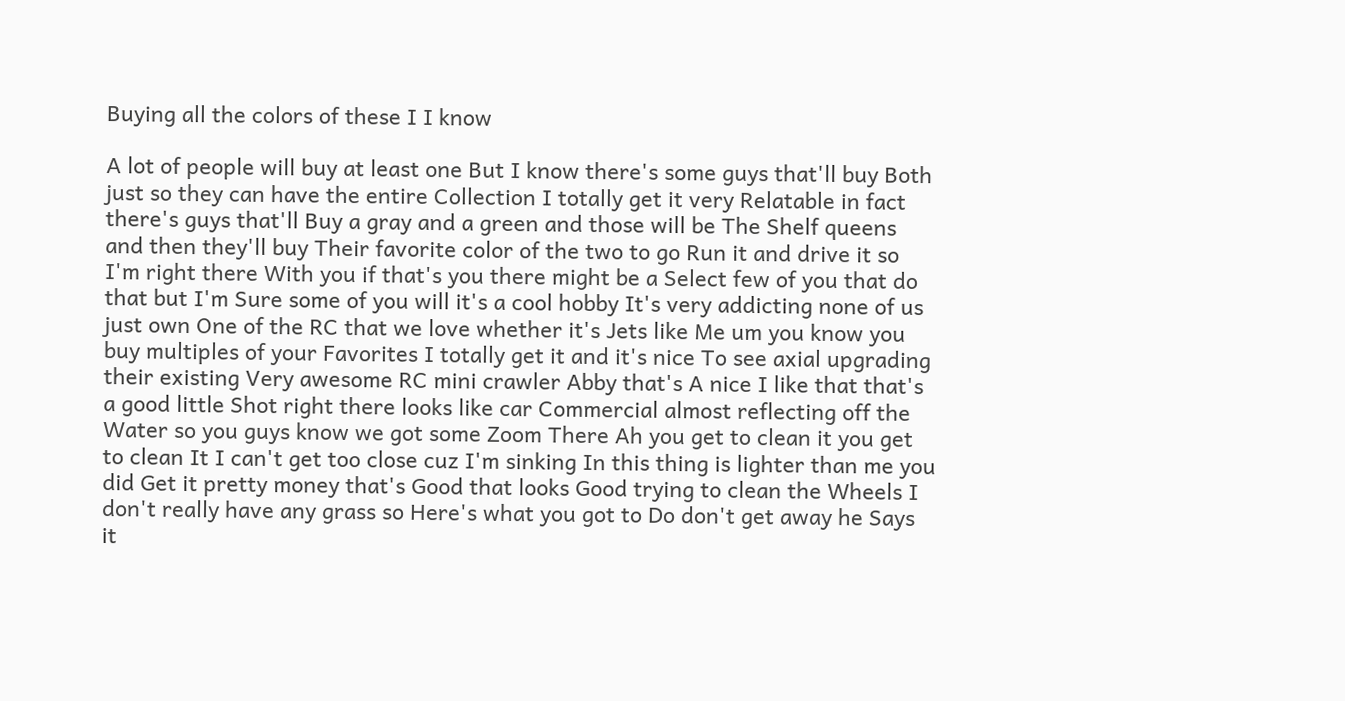Buying all the colors of these I I know

A lot of people will buy at least one But I know there's some guys that'll buy Both just so they can have the entire Collection I totally get it very Relatable in fact there's guys that'll Buy a gray and a green and those will be The Shelf queens and then they'll buy Their favorite color of the two to go Run it and drive it so I'm right there With you if that's you there might be a Select few of you that do that but I'm Sure some of you will it's a cool hobby It's very addicting none of us just own One of the RC that we love whether it's Jets like Me um you know you buy multiples of your Favorites I totally get it and it's nice To see axial upgrading their existing Very awesome RC mini crawler Abby that's A nice I like that that's a good little Shot right there looks like car Commercial almost reflecting off the Water so you guys know we got some Zoom There Ah you get to clean it you get to clean It I can't get too close cuz I'm sinking In this thing is lighter than me you did Get it pretty money that's Good that looks Good trying to clean the Wheels I don't really have any grass so Here's what you got to Do don't get away he Says it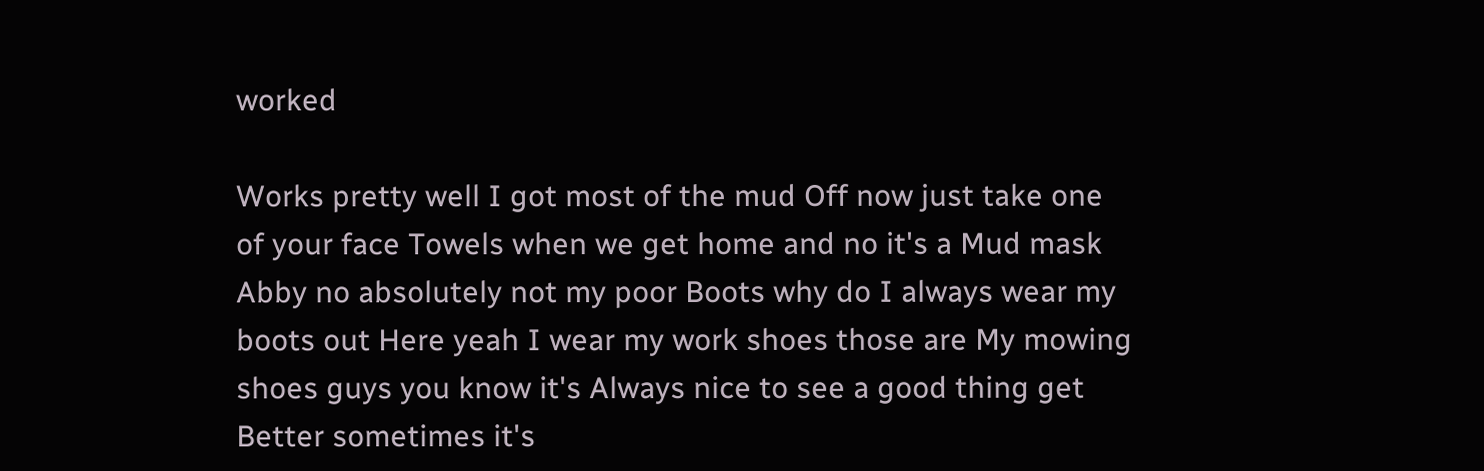worked

Works pretty well I got most of the mud Off now just take one of your face Towels when we get home and no it's a Mud mask Abby no absolutely not my poor Boots why do I always wear my boots out Here yeah I wear my work shoes those are My mowing shoes guys you know it's Always nice to see a good thing get Better sometimes it's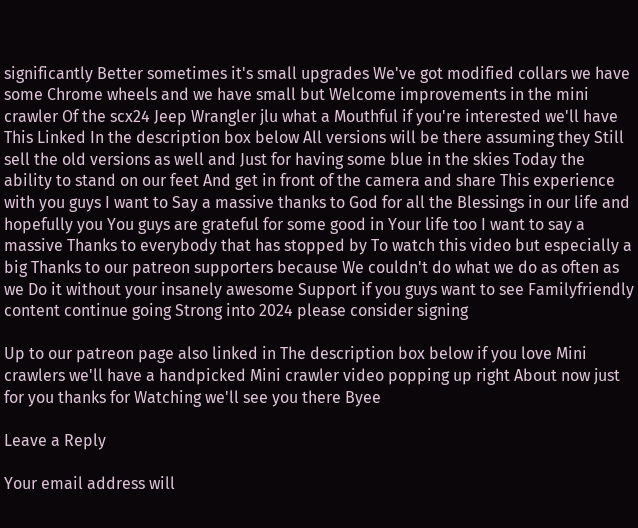significantly Better sometimes it's small upgrades We've got modified collars we have some Chrome wheels and we have small but Welcome improvements in the mini crawler Of the scx24 Jeep Wrangler jlu what a Mouthful if you're interested we'll have This Linked In the description box below All versions will be there assuming they Still sell the old versions as well and Just for having some blue in the skies Today the ability to stand on our feet And get in front of the camera and share This experience with you guys I want to Say a massive thanks to God for all the Blessings in our life and hopefully you You guys are grateful for some good in Your life too I want to say a massive Thanks to everybody that has stopped by To watch this video but especially a big Thanks to our patreon supporters because We couldn't do what we do as often as we Do it without your insanely awesome Support if you guys want to see Familyfriendly content continue going Strong into 2024 please consider signing

Up to our patreon page also linked in The description box below if you love Mini crawlers we'll have a handpicked Mini crawler video popping up right About now just for you thanks for Watching we'll see you there Byee

Leave a Reply

Your email address will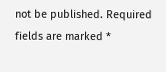not be published. Required fields are marked *